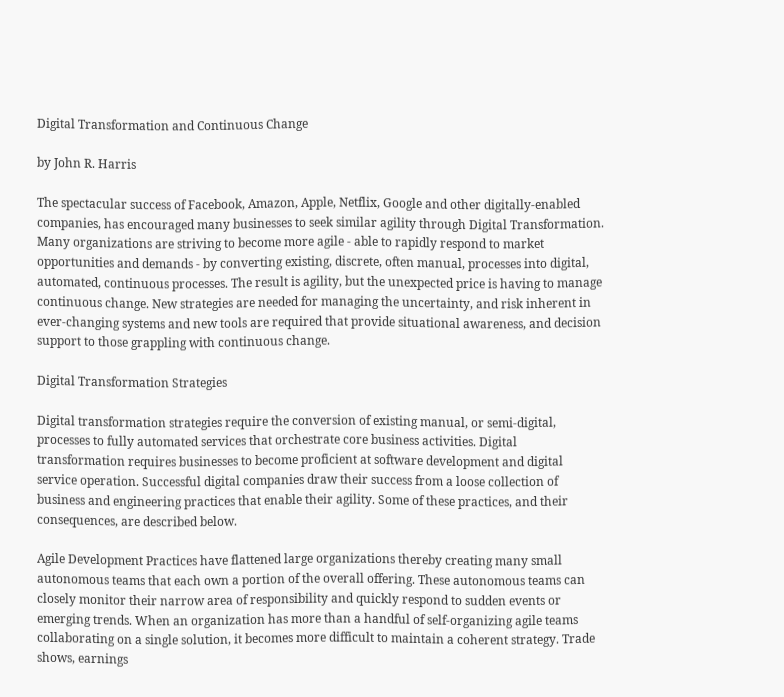Digital Transformation and Continuous Change

by John R. Harris

The spectacular success of Facebook, Amazon, Apple, Netflix, Google and other digitally-enabled companies, has encouraged many businesses to seek similar agility through Digital Transformation. Many organizations are striving to become more agile - able to rapidly respond to market opportunities and demands - by converting existing, discrete, often manual, processes into digital, automated, continuous processes. The result is agility, but the unexpected price is having to manage continuous change. New strategies are needed for managing the uncertainty, and risk inherent in ever-changing systems and new tools are required that provide situational awareness, and decision support to those grappling with continuous change.

Digital Transformation Strategies

Digital transformation strategies require the conversion of existing manual, or semi-digital, processes to fully automated services that orchestrate core business activities. Digital transformation requires businesses to become proficient at software development and digital service operation. Successful digital companies draw their success from a loose collection of business and engineering practices that enable their agility. Some of these practices, and their consequences, are described below.

Agile Development Practices have flattened large organizations thereby creating many small autonomous teams that each own a portion of the overall offering. These autonomous teams can closely monitor their narrow area of responsibility and quickly respond to sudden events or emerging trends. When an organization has more than a handful of self-organizing agile teams collaborating on a single solution, it becomes more difficult to maintain a coherent strategy. Trade shows, earnings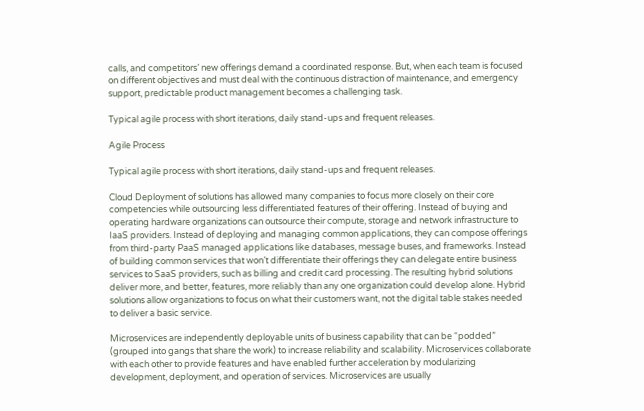calls, and competitors’ new offerings demand a coordinated response. But, when each team is focused on different objectives and must deal with the continuous distraction of maintenance, and emergency support, predictable product management becomes a challenging task.

Typical agile process with short iterations, daily stand-ups and frequent releases.

Agile Process

Typical agile process with short iterations, daily stand-ups and frequent releases.

Cloud Deployment of solutions has allowed many companies to focus more closely on their core competencies while outsourcing less differentiated features of their offering. Instead of buying and operating hardware organizations can outsource their compute, storage and network infrastructure to IaaS providers. Instead of deploying and managing common applications, they can compose offerings from third-party PaaS managed applications like databases, message buses, and frameworks. Instead of building common services that won’t differentiate their offerings they can delegate entire business services to SaaS providers, such as billing and credit card processing. The resulting hybrid solutions deliver more, and better, features, more reliably than any one organization could develop alone. Hybrid solutions allow organizations to focus on what their customers want, not the digital table stakes needed to deliver a basic service.

Microservices are independently deployable units of business capability that can be “podded” (grouped into gangs that share the work) to increase reliability and scalability. Microservices collaborate with each other to provide features and have enabled further acceleration by modularizing development, deployment, and operation of services. Microservices are usually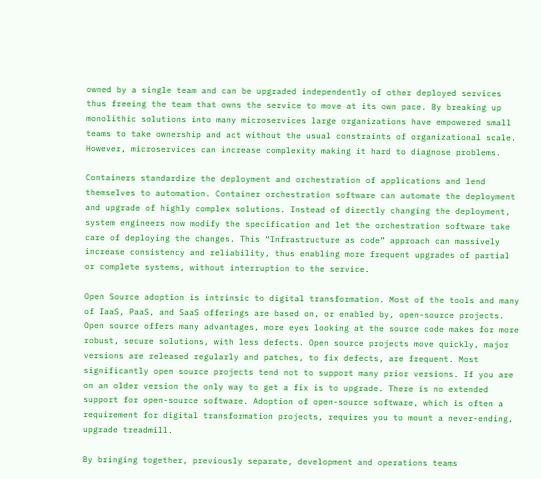owned by a single team and can be upgraded independently of other deployed services thus freeing the team that owns the service to move at its own pace. By breaking up monolithic solutions into many microservices large organizations have empowered small teams to take ownership and act without the usual constraints of organizational scale. However, microservices can increase complexity making it hard to diagnose problems.

Containers standardize the deployment and orchestration of applications and lend themselves to automation. Container orchestration software can automate the deployment and upgrade of highly complex solutions. Instead of directly changing the deployment, system engineers now modify the specification and let the orchestration software take care of deploying the changes. This “Infrastructure as code” approach can massively increase consistency and reliability, thus enabling more frequent upgrades of partial or complete systems, without interruption to the service.

Open Source adoption is intrinsic to digital transformation. Most of the tools and many of IaaS, PaaS, and SaaS offerings are based on, or enabled by, open-source projects. Open source offers many advantages, more eyes looking at the source code makes for more robust, secure solutions, with less defects. Open source projects move quickly, major versions are released regularly and patches, to fix defects, are frequent. Most significantly open source projects tend not to support many prior versions. If you are on an older version the only way to get a fix is to upgrade. There is no extended support for open-source software. Adoption of open-source software, which is often a requirement for digital transformation projects, requires you to mount a never-ending, upgrade treadmill.

By bringing together, previously separate, development and operations teams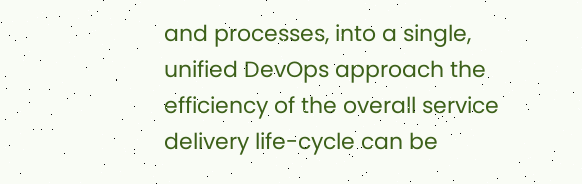and processes, into a single, unified DevOps approach the efficiency of the overall service delivery life-cycle can be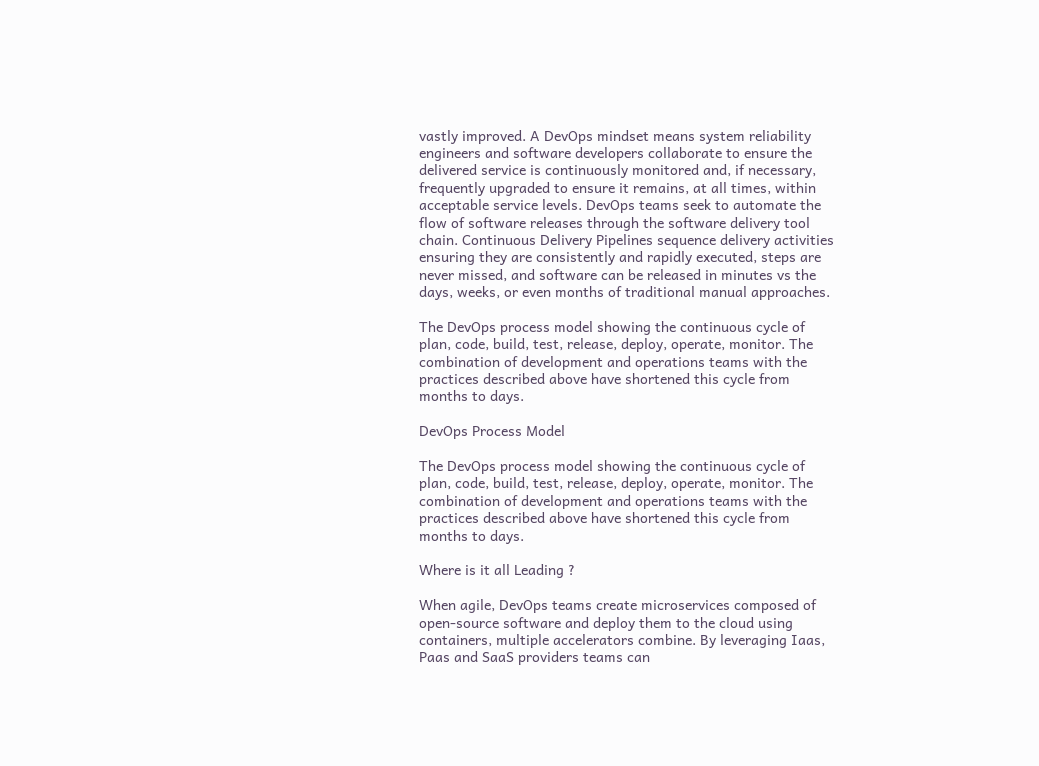vastly improved. A DevOps mindset means system reliability engineers and software developers collaborate to ensure the delivered service is continuously monitored and, if necessary, frequently upgraded to ensure it remains, at all times, within acceptable service levels. DevOps teams seek to automate the flow of software releases through the software delivery tool chain. Continuous Delivery Pipelines sequence delivery activities ensuring they are consistently and rapidly executed, steps are never missed, and software can be released in minutes vs the days, weeks, or even months of traditional manual approaches.

The DevOps process model showing the continuous cycle of plan, code, build, test, release, deploy, operate, monitor. The combination of development and operations teams with the practices described above have shortened this cycle from months to days.

DevOps Process Model

The DevOps process model showing the continuous cycle of plan, code, build, test, release, deploy, operate, monitor. The combination of development and operations teams with the practices described above have shortened this cycle from months to days.

Where is it all Leading ?

When agile, DevOps teams create microservices composed of open-source software and deploy them to the cloud using containers, multiple accelerators combine. By leveraging Iaas, Paas and SaaS providers teams can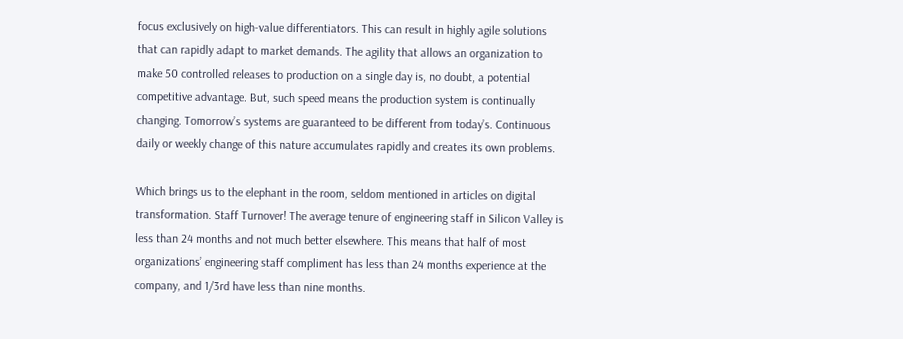focus exclusively on high-value differentiators. This can result in highly agile solutions that can rapidly adapt to market demands. The agility that allows an organization to make 50 controlled releases to production on a single day is, no doubt, a potential competitive advantage. But, such speed means the production system is continually changing. Tomorrow’s systems are guaranteed to be different from today’s. Continuous daily or weekly change of this nature accumulates rapidly and creates its own problems.

Which brings us to the elephant in the room, seldom mentioned in articles on digital transformation. Staff Turnover! The average tenure of engineering staff in Silicon Valley is less than 24 months and not much better elsewhere. This means that half of most organizations’ engineering staff compliment has less than 24 months experience at the company, and 1/3rd have less than nine months.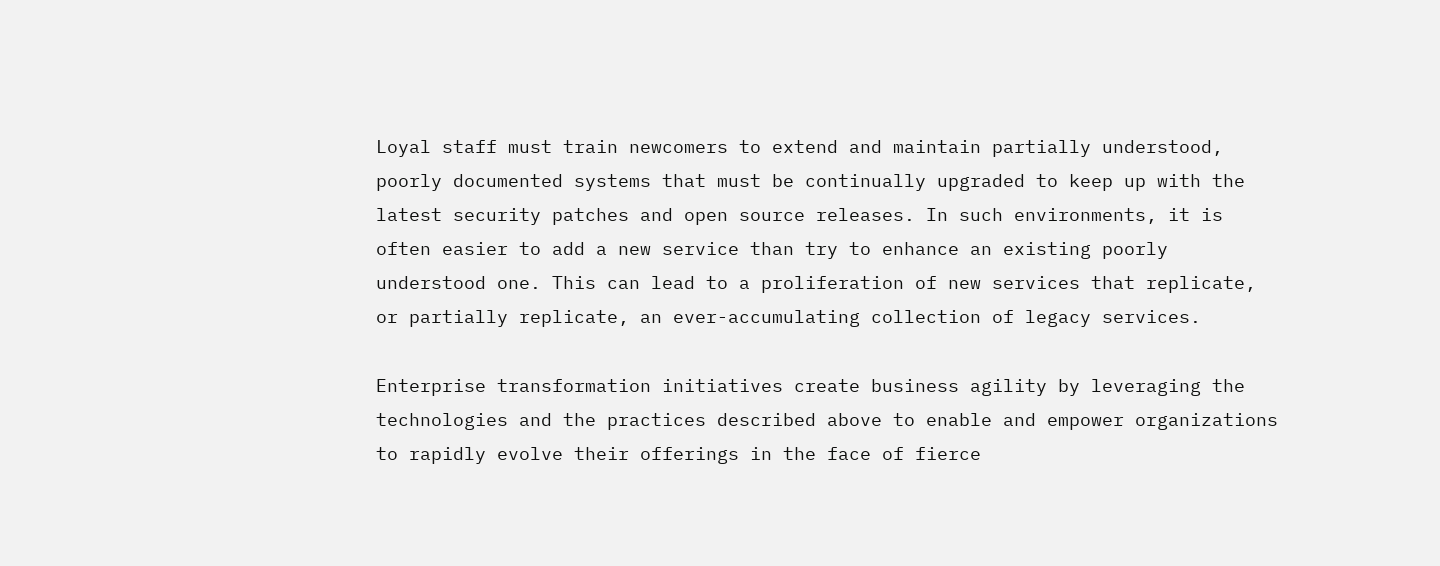Loyal staff must train newcomers to extend and maintain partially understood, poorly documented systems that must be continually upgraded to keep up with the latest security patches and open source releases. In such environments, it is often easier to add a new service than try to enhance an existing poorly understood one. This can lead to a proliferation of new services that replicate, or partially replicate, an ever-accumulating collection of legacy services.

Enterprise transformation initiatives create business agility by leveraging the technologies and the practices described above to enable and empower organizations to rapidly evolve their offerings in the face of fierce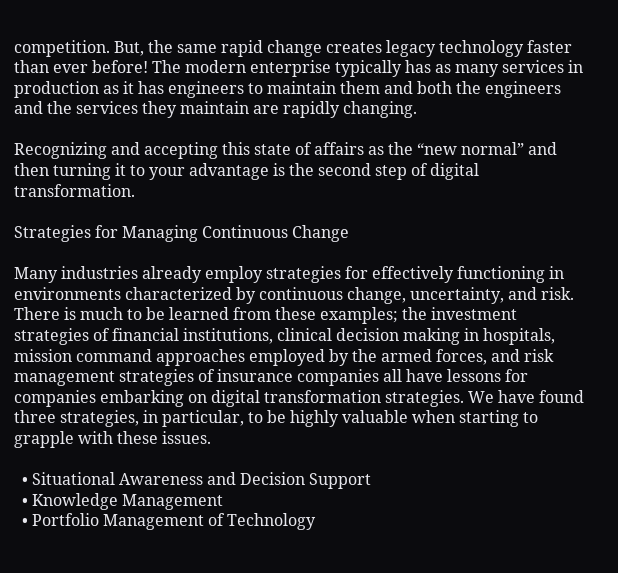competition. But, the same rapid change creates legacy technology faster than ever before! The modern enterprise typically has as many services in production as it has engineers to maintain them and both the engineers and the services they maintain are rapidly changing.

Recognizing and accepting this state of affairs as the “new normal” and then turning it to your advantage is the second step of digital transformation.

Strategies for Managing Continuous Change

Many industries already employ strategies for effectively functioning in environments characterized by continuous change, uncertainty, and risk. There is much to be learned from these examples; the investment strategies of financial institutions, clinical decision making in hospitals, mission command approaches employed by the armed forces, and risk management strategies of insurance companies all have lessons for companies embarking on digital transformation strategies. We have found three strategies, in particular, to be highly valuable when starting to grapple with these issues.

  • Situational Awareness and Decision Support
  • Knowledge Management
  • Portfolio Management of Technology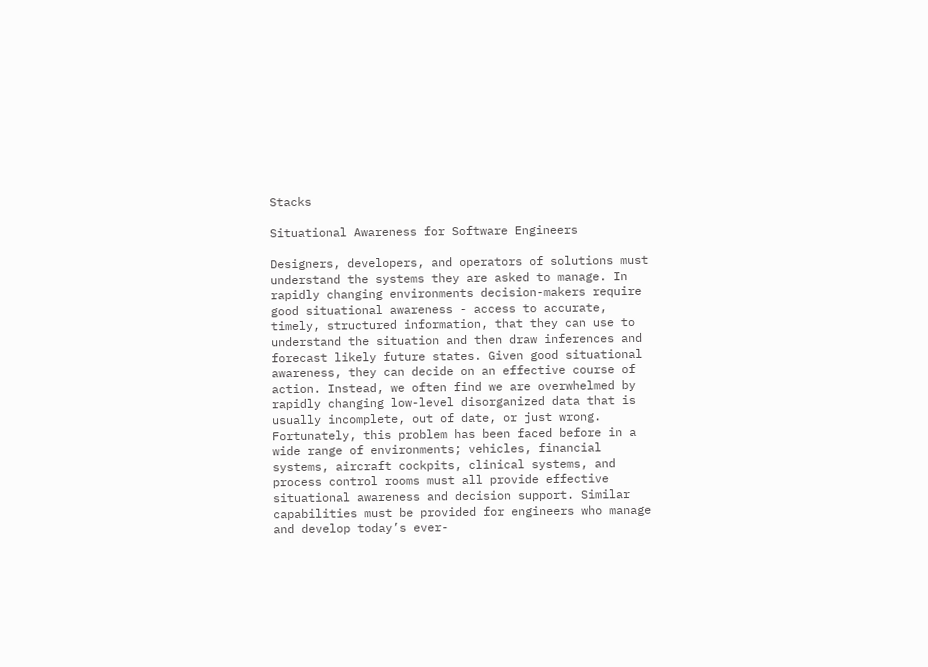Stacks

Situational Awareness for Software Engineers

Designers, developers, and operators of solutions must understand the systems they are asked to manage. In rapidly changing environments decision-makers require good situational awareness - access to accurate, timely, structured information, that they can use to understand the situation and then draw inferences and forecast likely future states. Given good situational awareness, they can decide on an effective course of action. Instead, we often find we are overwhelmed by rapidly changing low-level disorganized data that is usually incomplete, out of date, or just wrong. Fortunately, this problem has been faced before in a wide range of environments; vehicles, financial systems, aircraft cockpits, clinical systems, and process control rooms must all provide effective situational awareness and decision support. Similar capabilities must be provided for engineers who manage and develop today’s ever-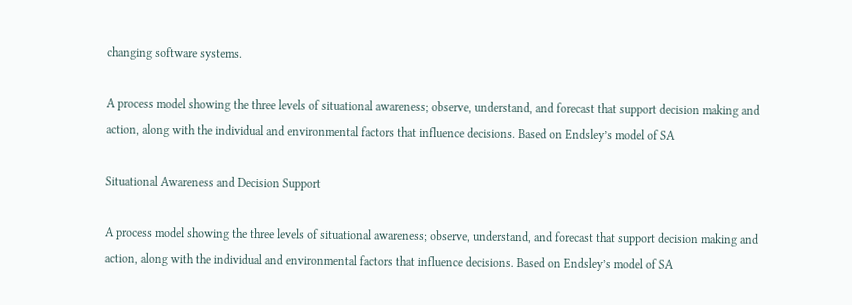changing software systems.

A process model showing the three levels of situational awareness; observe, understand, and forecast that support decision making and action, along with the individual and environmental factors that influence decisions. Based on Endsley’s model of SA

Situational Awareness and Decision Support

A process model showing the three levels of situational awareness; observe, understand, and forecast that support decision making and action, along with the individual and environmental factors that influence decisions. Based on Endsley’s model of SA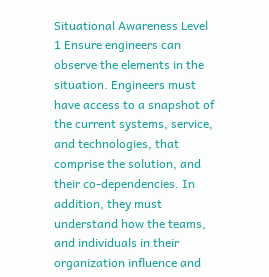Situational Awareness Level 1 Ensure engineers can observe the elements in the situation. Engineers must have access to a snapshot of the current systems, service, and technologies, that comprise the solution, and their co-dependencies. In addition, they must understand how the teams, and individuals in their organization influence and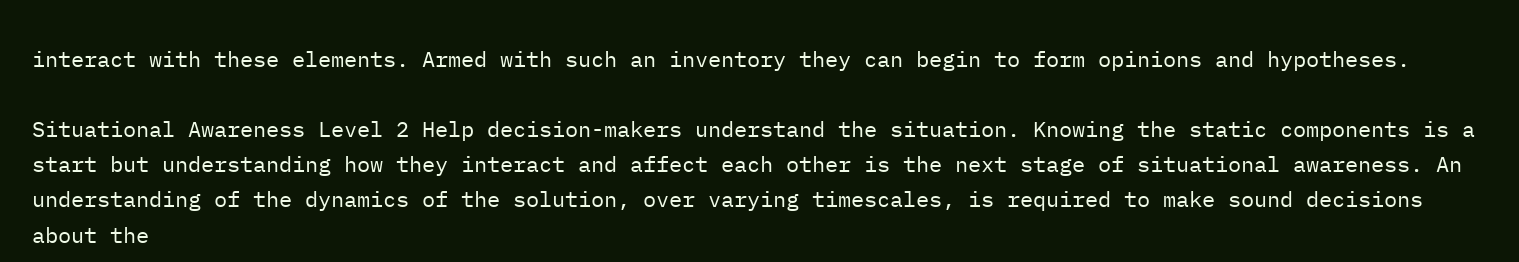interact with these elements. Armed with such an inventory they can begin to form opinions and hypotheses.

Situational Awareness Level 2 Help decision-makers understand the situation. Knowing the static components is a start but understanding how they interact and affect each other is the next stage of situational awareness. An understanding of the dynamics of the solution, over varying timescales, is required to make sound decisions about the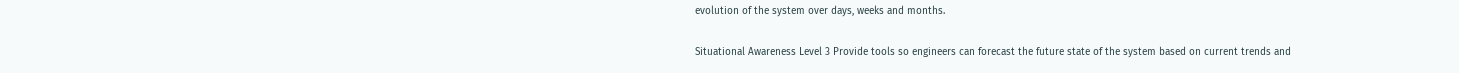evolution of the system over days, weeks and months.

Situational Awareness Level 3 Provide tools so engineers can forecast the future state of the system based on current trends and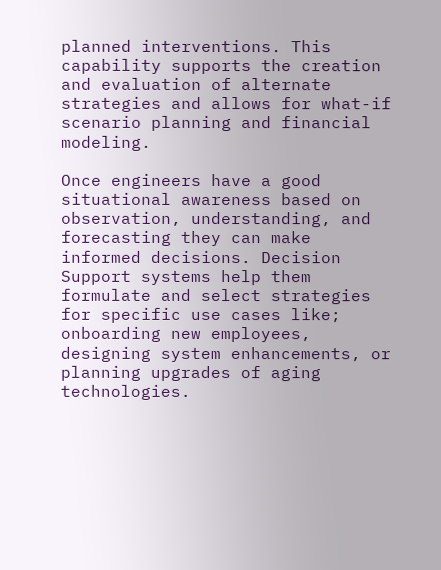planned interventions. This capability supports the creation and evaluation of alternate strategies and allows for what-if scenario planning and financial modeling.

Once engineers have a good situational awareness based on observation, understanding, and forecasting they can make informed decisions. Decision Support systems help them formulate and select strategies for specific use cases like; onboarding new employees, designing system enhancements, or planning upgrades of aging technologies.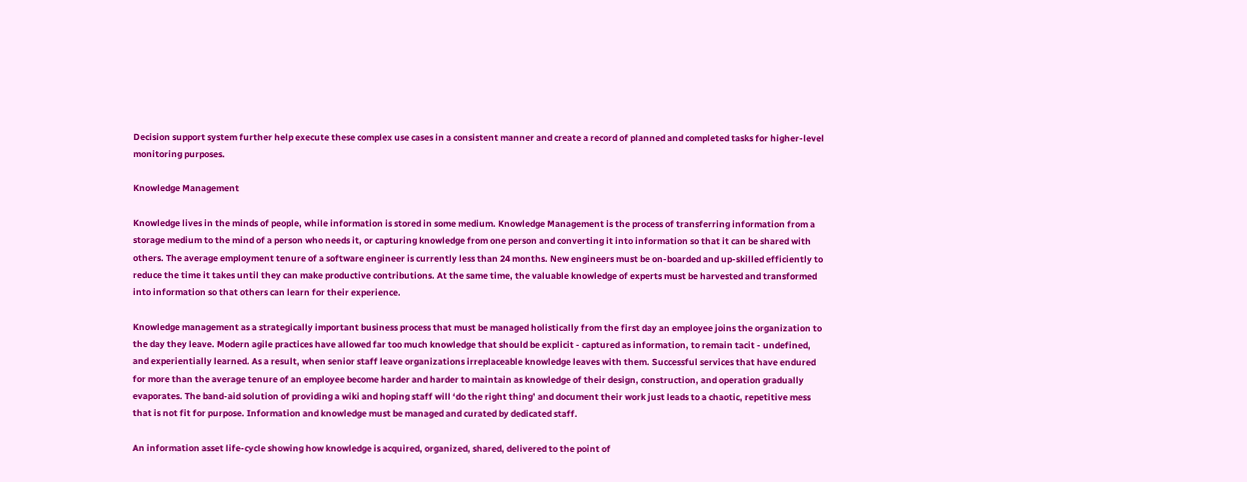Decision support system further help execute these complex use cases in a consistent manner and create a record of planned and completed tasks for higher-level monitoring purposes.

Knowledge Management

Knowledge lives in the minds of people, while information is stored in some medium. Knowledge Management is the process of transferring information from a storage medium to the mind of a person who needs it, or capturing knowledge from one person and converting it into information so that it can be shared with others. The average employment tenure of a software engineer is currently less than 24 months. New engineers must be on-boarded and up-skilled efficiently to reduce the time it takes until they can make productive contributions. At the same time, the valuable knowledge of experts must be harvested and transformed into information so that others can learn for their experience.

Knowledge management as a strategically important business process that must be managed holistically from the first day an employee joins the organization to the day they leave. Modern agile practices have allowed far too much knowledge that should be explicit - captured as information, to remain tacit - undefined, and experientially learned. As a result, when senior staff leave organizations irreplaceable knowledge leaves with them. Successful services that have endured for more than the average tenure of an employee become harder and harder to maintain as knowledge of their design, construction, and operation gradually evaporates. The band-aid solution of providing a wiki and hoping staff will ‘do the right thing’ and document their work just leads to a chaotic, repetitive mess that is not fit for purpose. Information and knowledge must be managed and curated by dedicated staff.

An information asset life-cycle showing how knowledge is acquired, organized, shared, delivered to the point of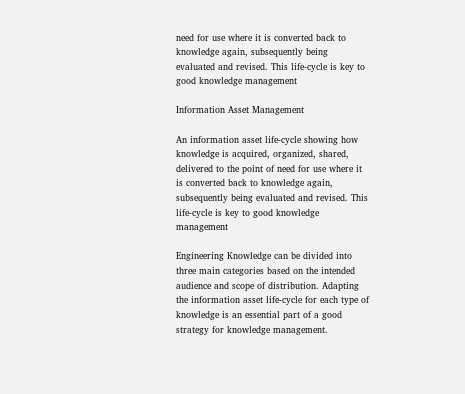need for use where it is converted back to knowledge again, subsequently being evaluated and revised. This life-cycle is key to good knowledge management

Information Asset Management

An information asset life-cycle showing how knowledge is acquired, organized, shared, delivered to the point of need for use where it is converted back to knowledge again, subsequently being evaluated and revised. This life-cycle is key to good knowledge management

Engineering Knowledge can be divided into three main categories based on the intended audience and scope of distribution. Adapting the information asset life-cycle for each type of knowledge is an essential part of a good strategy for knowledge management.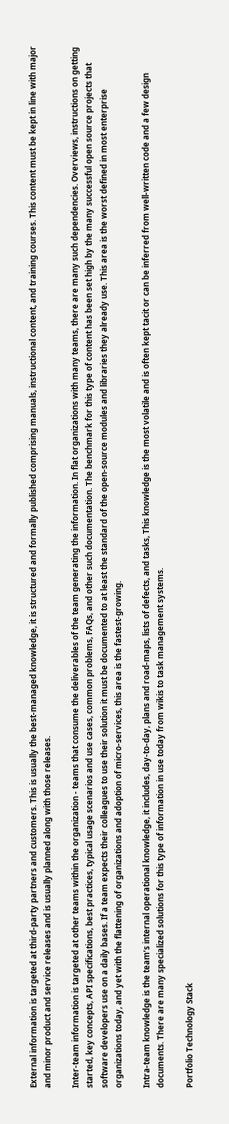External information is targeted at third-party partners and customers. This is usually the best-managed knowledge, it is structured and formally published comprising manuals, instructional content, and training courses. This content must be kept in line with major and minor product and service releases and is usually planned along with those releases.

Inter-team information is targeted at other teams within the organization - teams that consume the deliverables of the team generating the information. In flat organizations with many teams, there are many such dependencies. Overviews, instructions on getting started, key concepts, API specifications, best practices, typical usage scenarios and use cases, common problems, FAQs, and other such documentation. The benchmark for this type of content has been set high by the many successful open source projects that software developers use on a daily bases. If a team expects their colleagues to use their solution it must be documented to at least the standard of the open-source modules and libraries they already use. This area is the worst defined in most enterprise organizations today, and yet with the flattening of organizations and adoption of micro-services, this area is the fastest-growing.

Intra-team knowledge is the team’s internal operational knowledge, it includes, day-to-day, plans and road-maps, lists of defects, and tasks, This knowledge is the most volatile and is often kept tacit or can be inferred from well-written code and a few design documents. There are many specialized solutions for this type of information in use today from wikis to task management systems.

Portfolio Technology Stack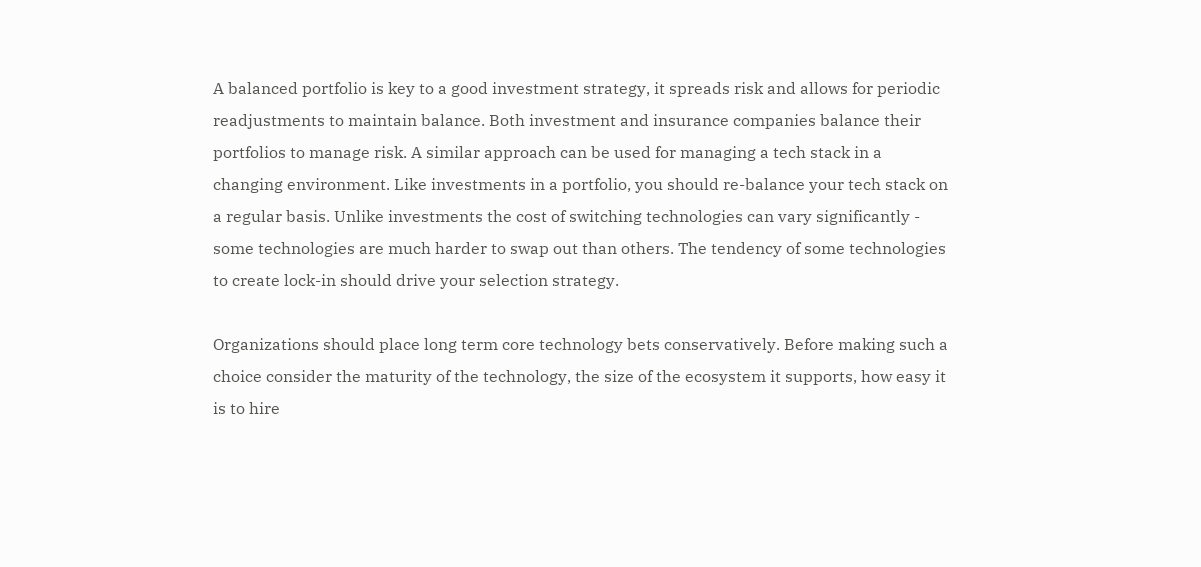A balanced portfolio is key to a good investment strategy, it spreads risk and allows for periodic readjustments to maintain balance. Both investment and insurance companies balance their portfolios to manage risk. A similar approach can be used for managing a tech stack in a changing environment. Like investments in a portfolio, you should re-balance your tech stack on a regular basis. Unlike investments the cost of switching technologies can vary significantly - some technologies are much harder to swap out than others. The tendency of some technologies to create lock-in should drive your selection strategy.

Organizations should place long term core technology bets conservatively. Before making such a choice consider the maturity of the technology, the size of the ecosystem it supports, how easy it is to hire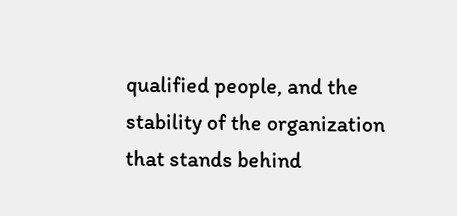qualified people, and the stability of the organization that stands behind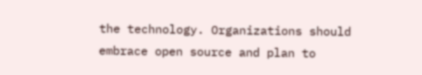the technology. Organizations should embrace open source and plan to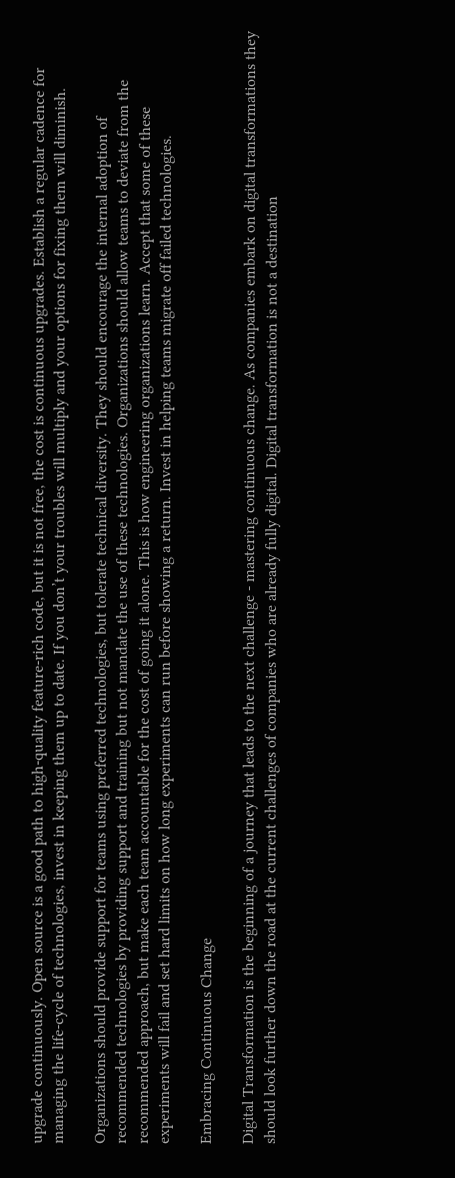upgrade continuously. Open source is a good path to high-quality feature-rich code, but it is not free, the cost is continuous upgrades. Establish a regular cadence for managing the life-cycle of technologies, invest in keeping them up to date. If you don’t your troubles will multiply and your options for fixing them will diminish.

Organizations should provide support for teams using preferred technologies, but tolerate technical diversity. They should encourage the internal adoption of recommended technologies by providing support and training but not mandate the use of these technologies. Organizations should allow teams to deviate from the recommended approach, but make each team accountable for the cost of going it alone. This is how engineering organizations learn. Accept that some of these experiments will fail and set hard limits on how long experiments can run before showing a return. Invest in helping teams migrate off failed technologies.

Embracing Continuous Change

Digital Transformation is the beginning of a journey that leads to the next challenge - mastering continuous change. As companies embark on digital transformations they should look further down the road at the current challenges of companies who are already fully digital. Digital transformation is not a destination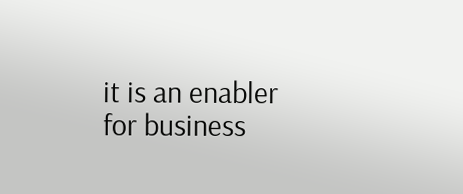it is an enabler for business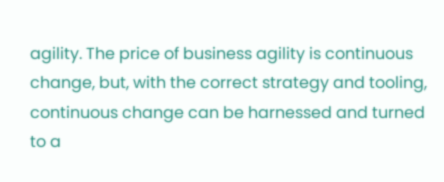agility. The price of business agility is continuous change, but, with the correct strategy and tooling, continuous change can be harnessed and turned to a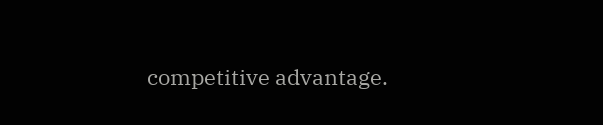competitive advantage.